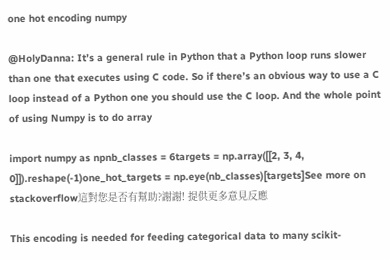one hot encoding numpy

@HolyDanna: It’s a general rule in Python that a Python loop runs slower than one that executes using C code. So if there’s an obvious way to use a C loop instead of a Python one you should use the C loop. And the whole point of using Numpy is to do array

import numpy as npnb_classes = 6targets = np.array([[2, 3, 4, 0]]).reshape(-1)one_hot_targets = np.eye(nb_classes)[targets]See more on stackoverflow這對您是否有幫助?謝謝! 提供更多意見反應

This encoding is needed for feeding categorical data to many scikit-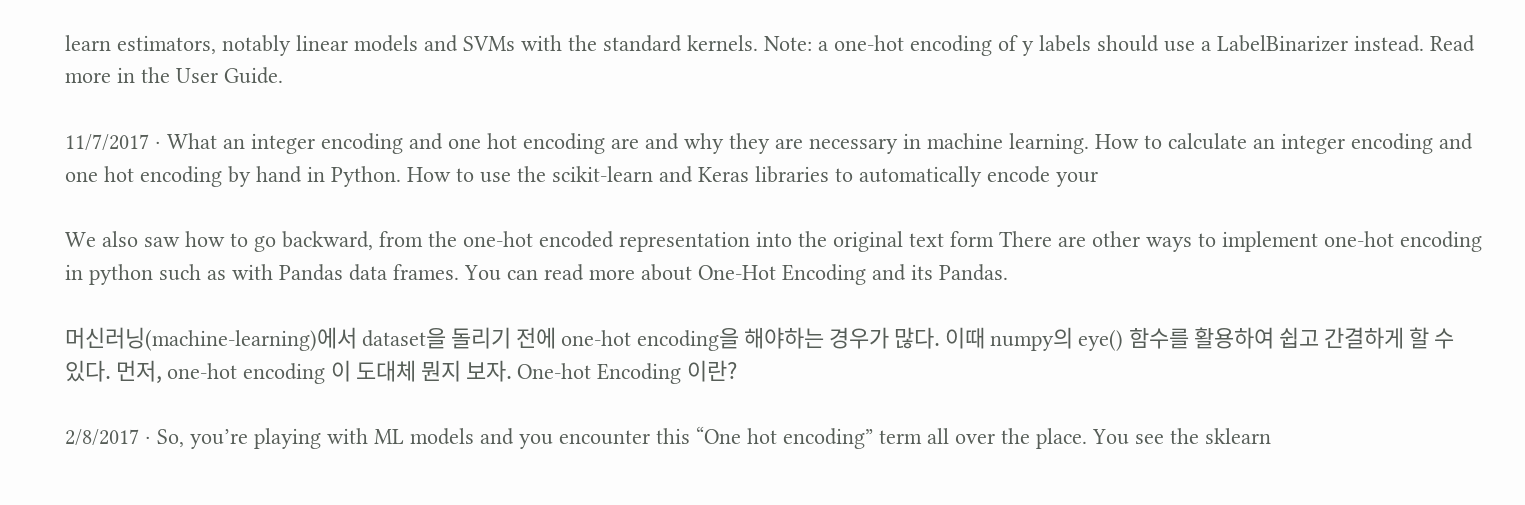learn estimators, notably linear models and SVMs with the standard kernels. Note: a one-hot encoding of y labels should use a LabelBinarizer instead. Read more in the User Guide.

11/7/2017 · What an integer encoding and one hot encoding are and why they are necessary in machine learning. How to calculate an integer encoding and one hot encoding by hand in Python. How to use the scikit-learn and Keras libraries to automatically encode your

We also saw how to go backward, from the one-hot encoded representation into the original text form There are other ways to implement one-hot encoding in python such as with Pandas data frames. You can read more about One-Hot Encoding and its Pandas.

머신러닝(machine-learning)에서 dataset을 돌리기 전에 one-hot encoding을 해야하는 경우가 많다. 이때 numpy의 eye() 함수를 활용하여 쉽고 간결하게 할 수 있다. 먼저, one-hot encoding 이 도대체 뭔지 보자. One-hot Encoding 이란?

2/8/2017 · So, you’re playing with ML models and you encounter this “One hot encoding” term all over the place. You see the sklearn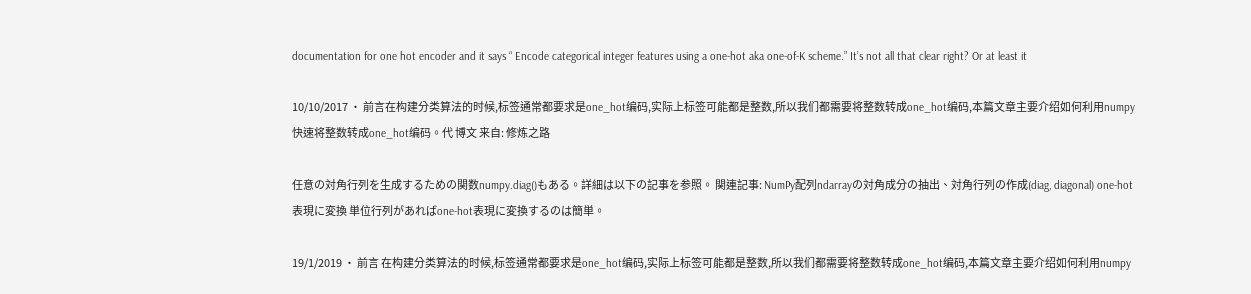documentation for one hot encoder and it says “ Encode categorical integer features using a one-hot aka one-of-K scheme.” It’s not all that clear right? Or at least it

10/10/2017 · 前言在构建分类算法的时候,标签通常都要求是one_hot编码,实际上标签可能都是整数,所以我们都需要将整数转成one_hot编码,本篇文章主要介绍如何利用numpy快速将整数转成one_hot编码。代 博文 来自: 修炼之路

任意の対角行列を生成するための関数numpy.diag()もある。詳細は以下の記事を参照。 関連記事: NumPy配列ndarrayの対角成分の抽出、対角行列の作成(diag, diagonal) one-hot表現に変換 単位行列があればone-hot表現に変換するのは簡単。

19/1/2019 · 前言 在构建分类算法的时候,标签通常都要求是one_hot编码,实际上标签可能都是整数,所以我们都需要将整数转成one_hot编码,本篇文章主要介绍如何利用numpy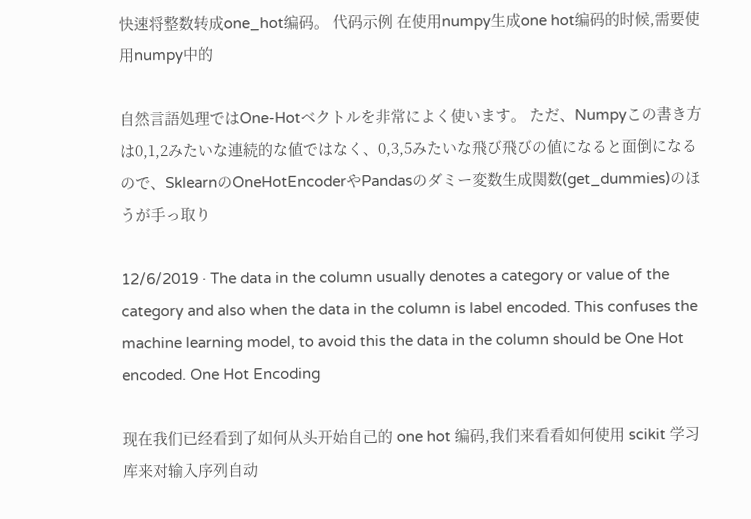快速将整数转成one_hot编码。 代码示例 在使用numpy生成one hot编码的时候,需要使用numpy中的

自然言語処理ではOne-Hotベクトルを非常によく使います。 ただ、Numpyこの書き方は0,1,2みたいな連続的な値ではなく、0,3,5みたいな飛び飛びの値になると面倒になるので、SklearnのOneHotEncoderやPandasのダミー変数生成関数(get_dummies)のほうが手っ取り

12/6/2019 · The data in the column usually denotes a category or value of the category and also when the data in the column is label encoded. This confuses the machine learning model, to avoid this the data in the column should be One Hot encoded. One Hot Encoding

现在我们已经看到了如何从头开始自己的 one hot 编码,我们来看看如何使用 scikit 学习库来对输入序列自动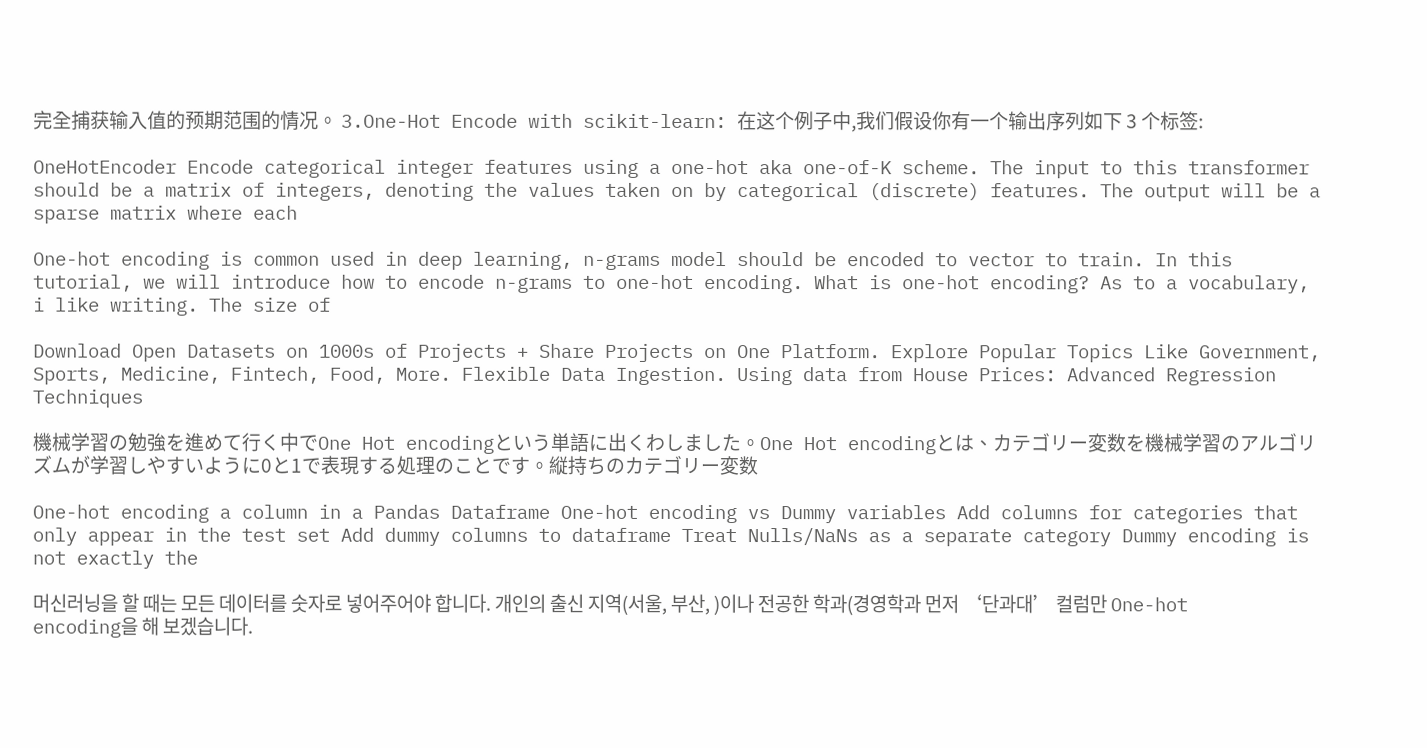完全捕获输入值的预期范围的情况。 3.One-Hot Encode with scikit-learn: 在这个例子中,我们假设你有一个输出序列如下 3 个标签:

OneHotEncoder Encode categorical integer features using a one-hot aka one-of-K scheme. The input to this transformer should be a matrix of integers, denoting the values taken on by categorical (discrete) features. The output will be a sparse matrix where each

One-hot encoding is common used in deep learning, n-grams model should be encoded to vector to train. In this tutorial, we will introduce how to encode n-grams to one-hot encoding. What is one-hot encoding? As to a vocabulary, i like writing. The size of

Download Open Datasets on 1000s of Projects + Share Projects on One Platform. Explore Popular Topics Like Government, Sports, Medicine, Fintech, Food, More. Flexible Data Ingestion. Using data from House Prices: Advanced Regression Techniques

機械学習の勉強を進めて行く中でOne Hot encodingという単語に出くわしました。One Hot encodingとは、カテゴリー変数を機械学習のアルゴリズムが学習しやすいように0と1で表現する処理のことです。縦持ちのカテゴリー変数

One-hot encoding a column in a Pandas Dataframe One-hot encoding vs Dummy variables Add columns for categories that only appear in the test set Add dummy columns to dataframe Treat Nulls/NaNs as a separate category Dummy encoding is not exactly the

머신러닝을 할 때는 모든 데이터를 숫자로 넣어주어야 합니다. 개인의 출신 지역(서울, 부산, )이나 전공한 학과(경영학과 먼저 ‘단과대’ 컬럼만 One-hot encoding을 해 보겠습니다.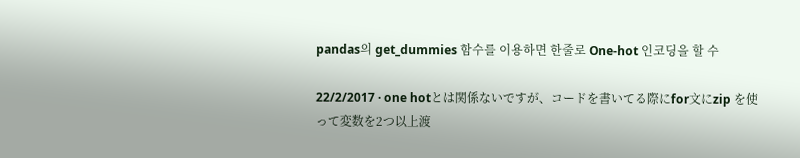pandas의 get_dummies 함수를 이용하면 한줄로 One-hot 인코딩을 할 수

22/2/2017 · one hotとは関係ないですが、コードを書いてる際にfor文にzip を使って変数を2つ以上渡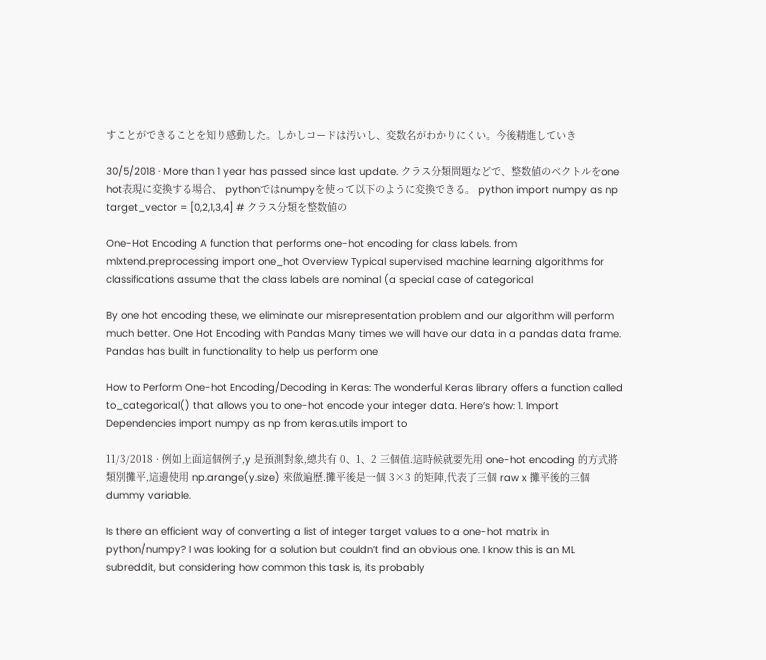すことができることを知り感動した。しかしコードは汚いし、変数名がわかりにくい。今後精進していき

30/5/2018 · More than 1 year has passed since last update. クラス分類問題などで、整数値のベクトルをone hot表現に変換する場合、 pythonではnumpyを使って以下のように変換できる。 python import numpy as np target_vector = [0,2,1,3,4] # クラス分類を整数値の

One-Hot Encoding A function that performs one-hot encoding for class labels. from mlxtend.preprocessing import one_hot Overview Typical supervised machine learning algorithms for classifications assume that the class labels are nominal (a special case of categorical

By one hot encoding these, we eliminate our misrepresentation problem and our algorithm will perform much better. One Hot Encoding with Pandas Many times we will have our data in a pandas data frame. Pandas has built in functionality to help us perform one

How to Perform One-hot Encoding/Decoding in Keras: The wonderful Keras library offers a function called to_categorical() that allows you to one-hot encode your integer data. Here’s how: 1. Import Dependencies import numpy as np from keras.utils import to

11/3/2018 · 例如上面這個例子,y 是預測對象,總共有 0、1、2 三個值.這時候就要先用 one-hot encoding 的方式將類別攤平,這邊使用 np.arange(y.size) 來做遍歷.攤平後是一個 3×3 的矩陣,代表了三個 raw x 攤平後的三個 dummy variable.

Is there an efficient way of converting a list of integer target values to a one-hot matrix in python/numpy? I was looking for a solution but couldn’t find an obvious one. I know this is an ML subreddit, but considering how common this task is, its probably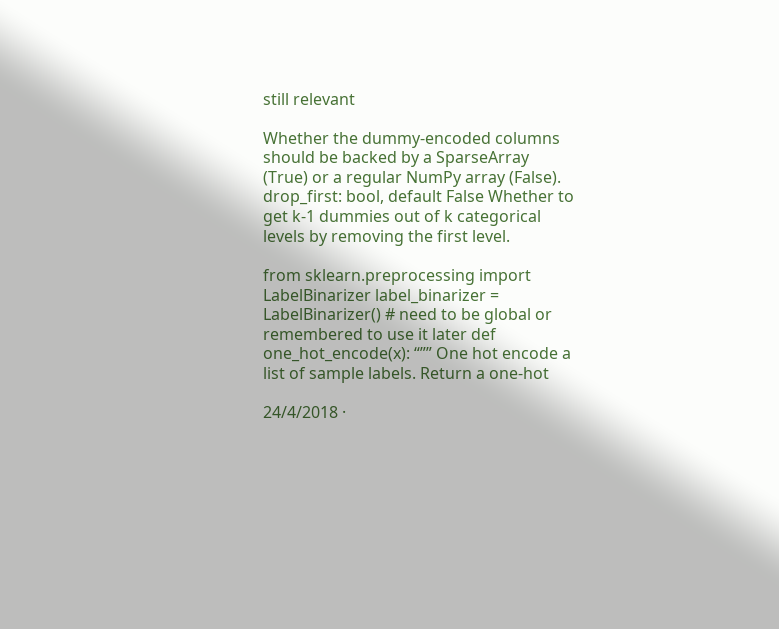still relevant

Whether the dummy-encoded columns should be backed by a SparseArray (True) or a regular NumPy array (False). drop_first: bool, default False Whether to get k-1 dummies out of k categorical levels by removing the first level.

from sklearn.preprocessing import LabelBinarizer label_binarizer = LabelBinarizer() # need to be global or remembered to use it later def one_hot_encode(x): “”” One hot encode a list of sample labels. Return a one-hot

24/4/2018 ·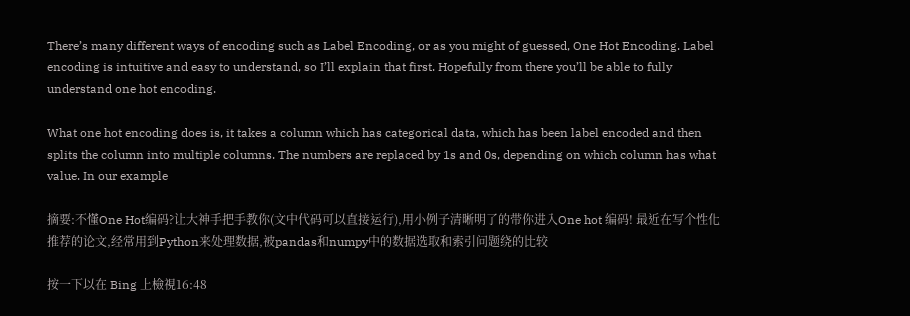There’s many different ways of encoding such as Label Encoding, or as you might of guessed, One Hot Encoding. Label encoding is intuitive and easy to understand, so I’ll explain that first. Hopefully from there you’ll be able to fully understand one hot encoding.

What one hot encoding does is, it takes a column which has categorical data, which has been label encoded and then splits the column into multiple columns. The numbers are replaced by 1s and 0s, depending on which column has what value. In our example

摘要:不懂One Hot编码?让大神手把手教你(文中代码可以直接运行),用小例子清晰明了的带你进入One hot 编码! 最近在写个性化推荐的论文,经常用到Python来处理数据,被pandas和numpy中的数据选取和索引问题绕的比较

按一下以在 Bing 上檢視16:48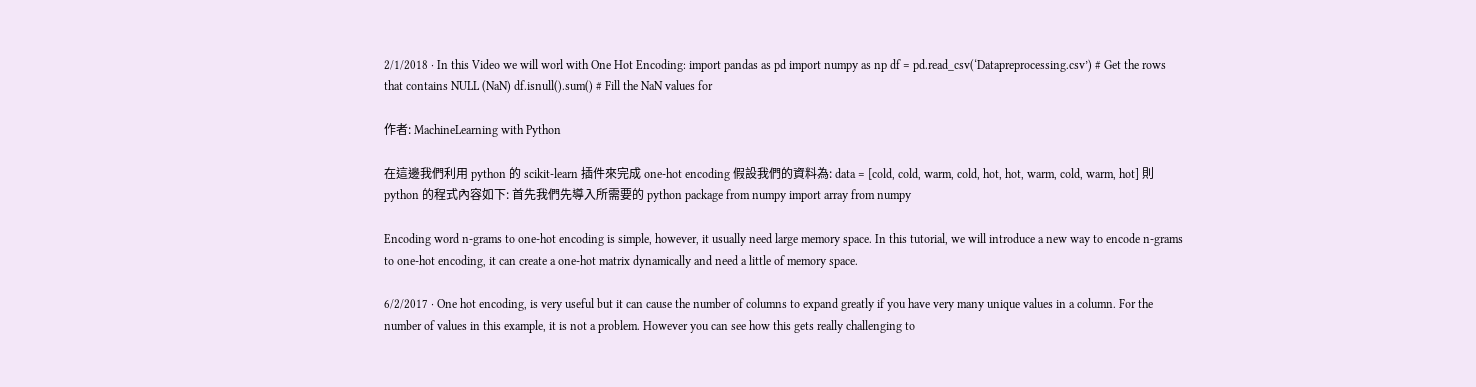2/1/2018 · In this Video we will worl with One Hot Encoding: import pandas as pd import numpy as np df = pd.read_csv(‘Datapreprocessing.csv’) # Get the rows that contains NULL (NaN) df.isnull().sum() # Fill the NaN values for

作者: MachineLearning with Python

在這邊我們利用 python 的 scikit-learn 插件來完成 one-hot encoding 假設我們的資料為: data = [cold, cold, warm, cold, hot, hot, warm, cold, warm, hot] 則 python 的程式內容如下: 首先我們先導入所需要的 python package from numpy import array from numpy

Encoding word n-grams to one-hot encoding is simple, however, it usually need large memory space. In this tutorial, we will introduce a new way to encode n-grams to one-hot encoding, it can create a one-hot matrix dynamically and need a little of memory space.

6/2/2017 · One hot encoding, is very useful but it can cause the number of columns to expand greatly if you have very many unique values in a column. For the number of values in this example, it is not a problem. However you can see how this gets really challenging to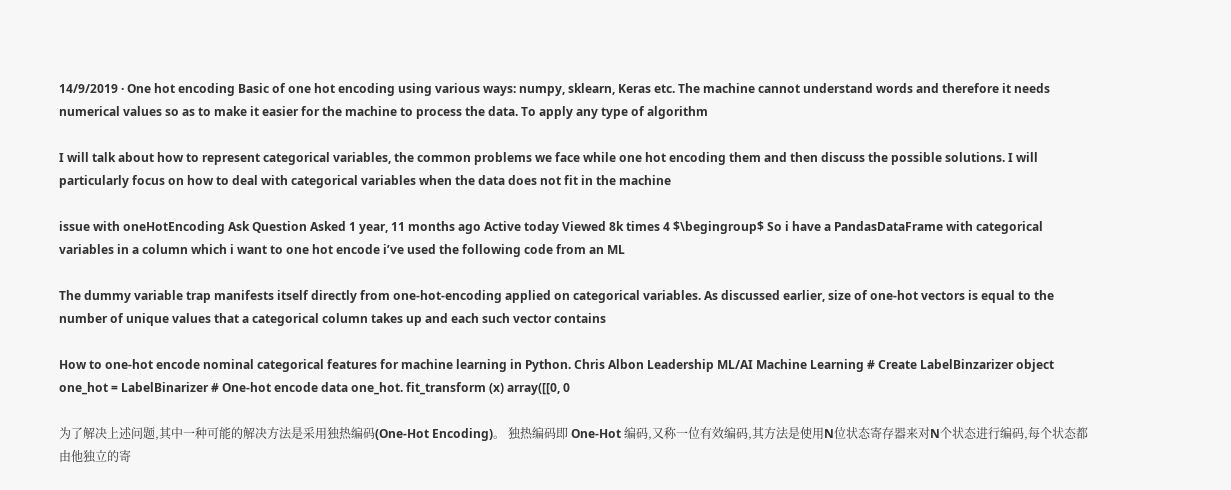14/9/2019 · One hot encoding Basic of one hot encoding using various ways: numpy, sklearn, Keras etc. The machine cannot understand words and therefore it needs numerical values so as to make it easier for the machine to process the data. To apply any type of algorithm

I will talk about how to represent categorical variables, the common problems we face while one hot encoding them and then discuss the possible solutions. I will particularly focus on how to deal with categorical variables when the data does not fit in the machine

issue with oneHotEncoding Ask Question Asked 1 year, 11 months ago Active today Viewed 8k times 4 $\begingroup$ So i have a PandasDataFrame with categorical variables in a column which i want to one hot encode i’ve used the following code from an ML

The dummy variable trap manifests itself directly from one-hot-encoding applied on categorical variables. As discussed earlier, size of one-hot vectors is equal to the number of unique values that a categorical column takes up and each such vector contains

How to one-hot encode nominal categorical features for machine learning in Python. Chris Albon Leadership ML/AI Machine Learning # Create LabelBinzarizer object one_hot = LabelBinarizer # One-hot encode data one_hot. fit_transform (x) array([[0, 0

为了解决上述问题,其中一种可能的解决方法是采用独热编码(One-Hot Encoding)。 独热编码即 One-Hot 编码,又称一位有效编码,其方法是使用N位状态寄存器来对N个状态进行编码,每个状态都由他独立的寄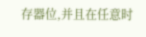存器位,并且在任意时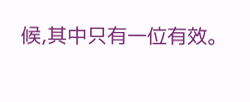候,其中只有一位有效。